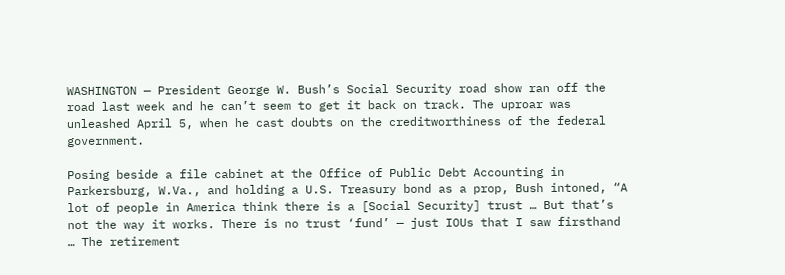WASHINGTON — President George W. Bush’s Social Security road show ran off the road last week and he can’t seem to get it back on track. The uproar was unleashed April 5, when he cast doubts on the creditworthiness of the federal government.

Posing beside a file cabinet at the Office of Public Debt Accounting in Parkersburg, W.Va., and holding a U.S. Treasury bond as a prop, Bush intoned, “A lot of people in America think there is a [Social Security] trust … But that’s not the way it works. There is no trust ‘fund’ — just IOUs that I saw firsthand … The retirement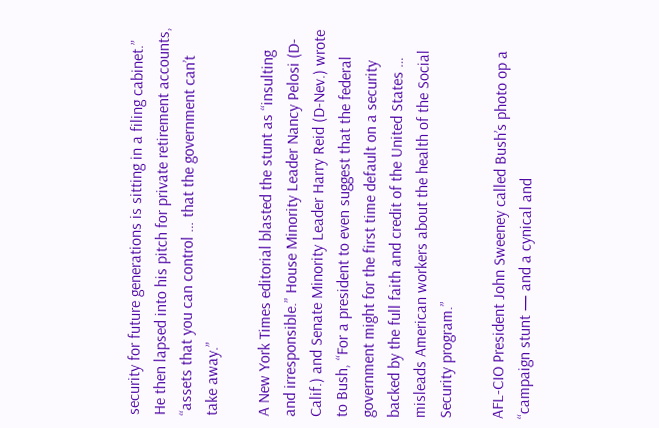security for future generations is sitting in a filing cabinet.” He then lapsed into his pitch for private retirement accounts, “assets that you can control … that the government can’t take away.”

A New York Times editorial blasted the stunt as “insulting and irresponsible.” House Minority Leader Nancy Pelosi (D-Calif.) and Senate Minority Leader Harry Reid (D-Nev.) wrote to Bush, “For a president to even suggest that the federal government might for the first time default on a security backed by the full faith and credit of the United States … misleads American workers about the health of the Social Security program.”

AFL-CIO President John Sweeney called Bush’s photo op a “campaign stunt — and a cynical and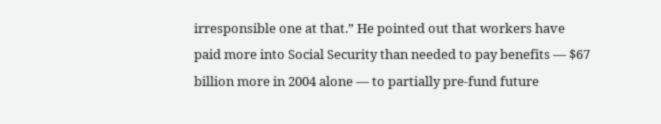irresponsible one at that.” He pointed out that workers have paid more into Social Security than needed to pay benefits — $67 billion more in 2004 alone — to partially pre-fund future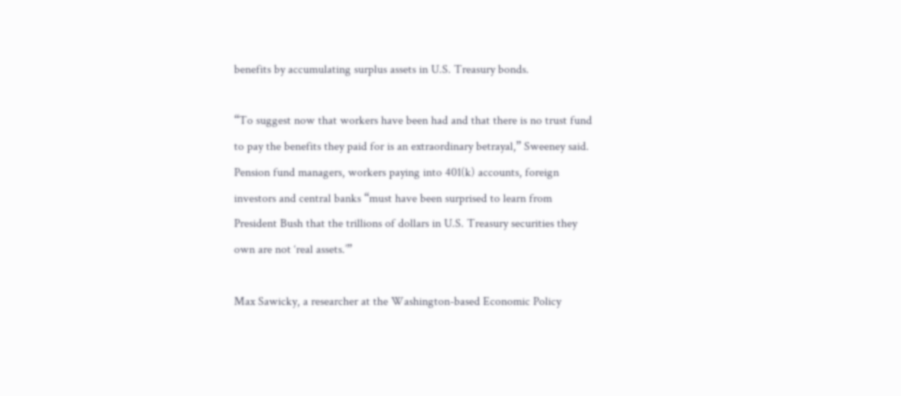benefits by accumulating surplus assets in U.S. Treasury bonds.

“To suggest now that workers have been had and that there is no trust fund to pay the benefits they paid for is an extraordinary betrayal,” Sweeney said. Pension fund managers, workers paying into 401(k) accounts, foreign investors and central banks “must have been surprised to learn from President Bush that the trillions of dollars in U.S. Treasury securities they own are not ‘real assets.’”

Max Sawicky, a researcher at the Washington-based Economic Policy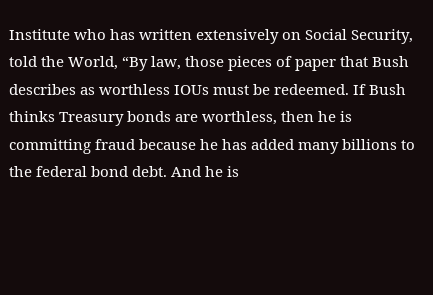Institute who has written extensively on Social Security, told the World, “By law, those pieces of paper that Bush describes as worthless IOUs must be redeemed. If Bush thinks Treasury bonds are worthless, then he is committing fraud because he has added many billions to the federal bond debt. And he is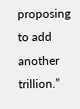proposing to add another trillion.”